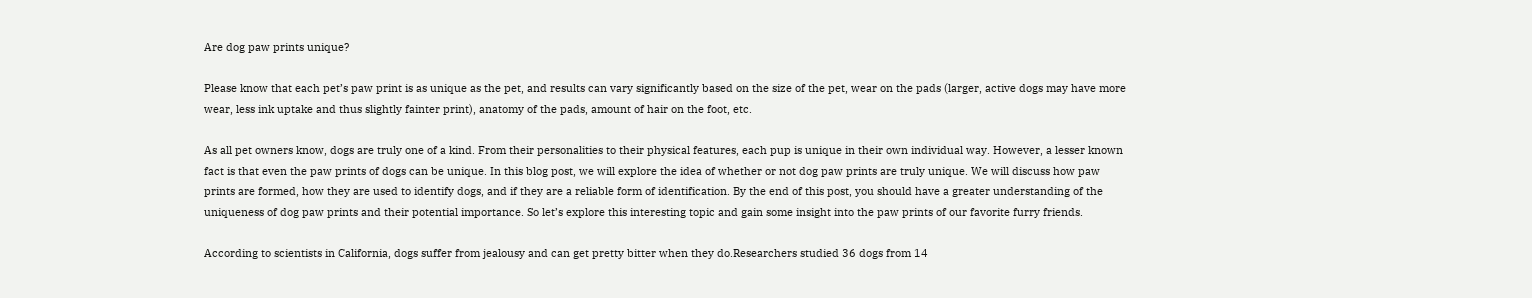Are dog paw prints unique?

Please know that each pet’s paw print is as unique as the pet, and results can vary significantly based on the size of the pet, wear on the pads (larger, active dogs may have more wear, less ink uptake and thus slightly fainter print), anatomy of the pads, amount of hair on the foot, etc.

As all pet owners know, dogs are truly one of a kind. From their personalities to their physical features, each pup is unique in their own individual way. However, a lesser known fact is that even the paw prints of dogs can be unique. In this blog post, we will explore the idea of whether or not dog paw prints are truly unique. We will discuss how paw prints are formed, how they are used to identify dogs, and if they are a reliable form of identification. By the end of this post, you should have a greater understanding of the uniqueness of dog paw prints and their potential importance. So let’s explore this interesting topic and gain some insight into the paw prints of our favorite furry friends.

According to scientists in California, dogs suffer from jealousy and can get pretty bitter when they do.Researchers studied 36 dogs from 14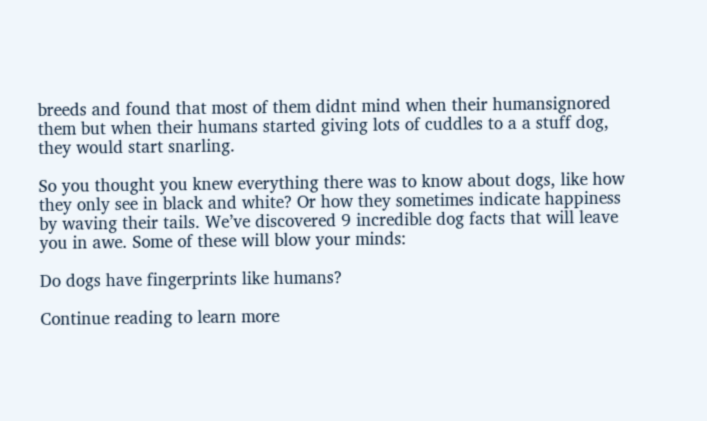breeds and found that most of them didnt mind when their humansignored them but when their humans started giving lots of cuddles to a a stuff dog, they would start snarling.

So you thought you knew everything there was to know about dogs, like how they only see in black and white? Or how they sometimes indicate happiness by waving their tails. We’ve discovered 9 incredible dog facts that will leave you in awe. Some of these will blow your minds:

Do dogs have fingerprints like humans?

Continue reading to learn more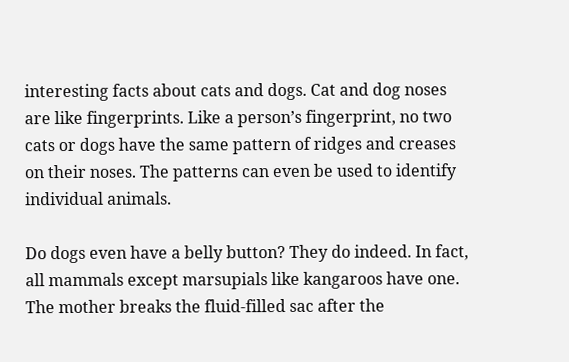interesting facts about cats and dogs. Cat and dog noses are like fingerprints. Like a person’s fingerprint, no two cats or dogs have the same pattern of ridges and creases on their noses. The patterns can even be used to identify individual animals.

Do dogs even have a belly button? They do indeed. In fact, all mammals except marsupials like kangaroos have one. The mother breaks the fluid-filled sac after the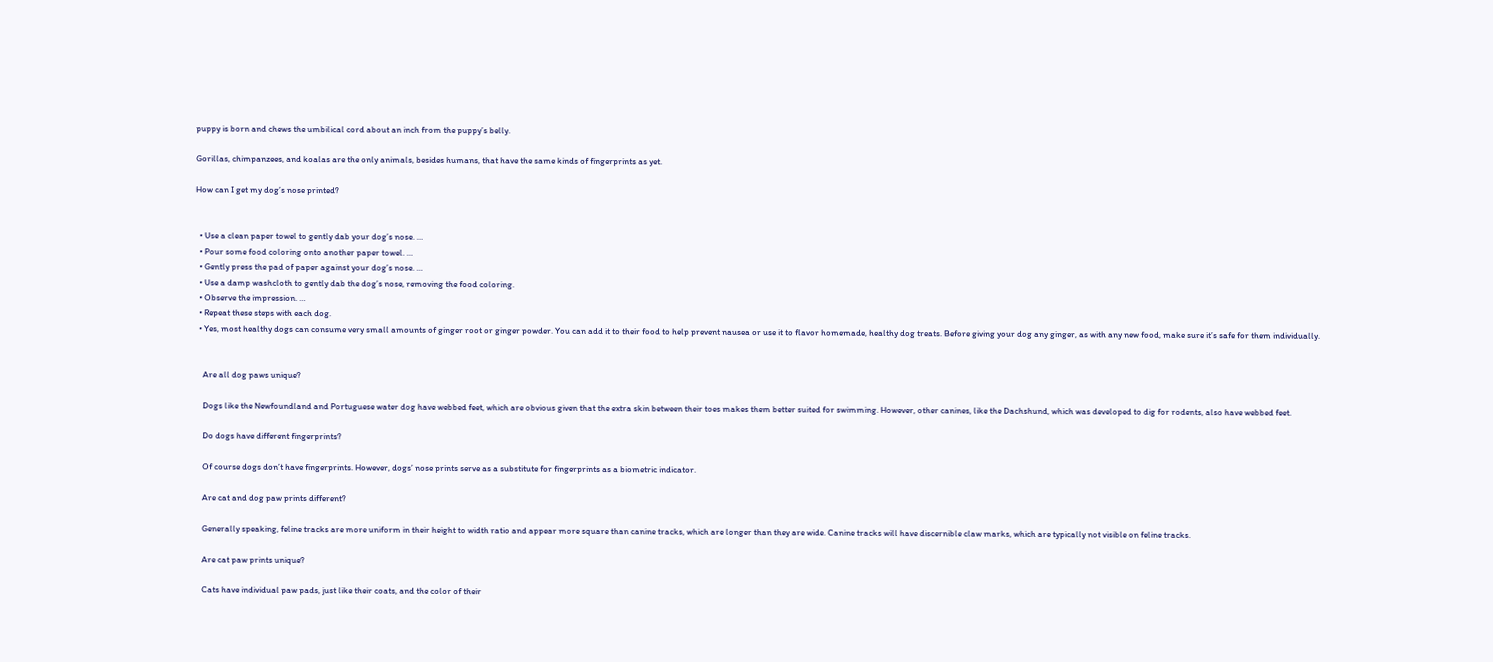puppy is born and chews the umbilical cord about an inch from the puppy’s belly.

Gorillas, chimpanzees, and koalas are the only animals, besides humans, that have the same kinds of fingerprints as yet.

How can I get my dog’s nose printed?


  • Use a clean paper towel to gently dab your dog’s nose. …
  • Pour some food coloring onto another paper towel. …
  • Gently press the pad of paper against your dog’s nose. …
  • Use a damp washcloth to gently dab the dog’s nose, removing the food coloring.
  • Observe the impression. …
  • Repeat these steps with each dog.
  • Yes, most healthy dogs can consume very small amounts of ginger root or ginger powder. You can add it to their food to help prevent nausea or use it to flavor homemade, healthy dog treats. Before giving your dog any ginger, as with any new food, make sure it’s safe for them individually.


    Are all dog paws unique?

    Dogs like the Newfoundland and Portuguese water dog have webbed feet, which are obvious given that the extra skin between their toes makes them better suited for swimming. However, other canines, like the Dachshund, which was developed to dig for rodents, also have webbed feet.

    Do dogs have different fingerprints?

    Of course dogs don’t have fingerprints. However, dogs’ nose prints serve as a substitute for fingerprints as a biometric indicator.

    Are cat and dog paw prints different?

    Generally speaking, feline tracks are more uniform in their height to width ratio and appear more square than canine tracks, which are longer than they are wide. Canine tracks will have discernible claw marks, which are typically not visible on feline tracks.

    Are cat paw prints unique?

    Cats have individual paw pads, just like their coats, and the color of their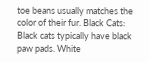toe beans usually matches the color of their fur. Black Cats: Black cats typically have black paw pads. White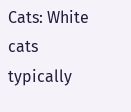Cats: White cats typically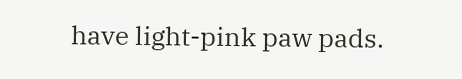have light-pink paw pads.